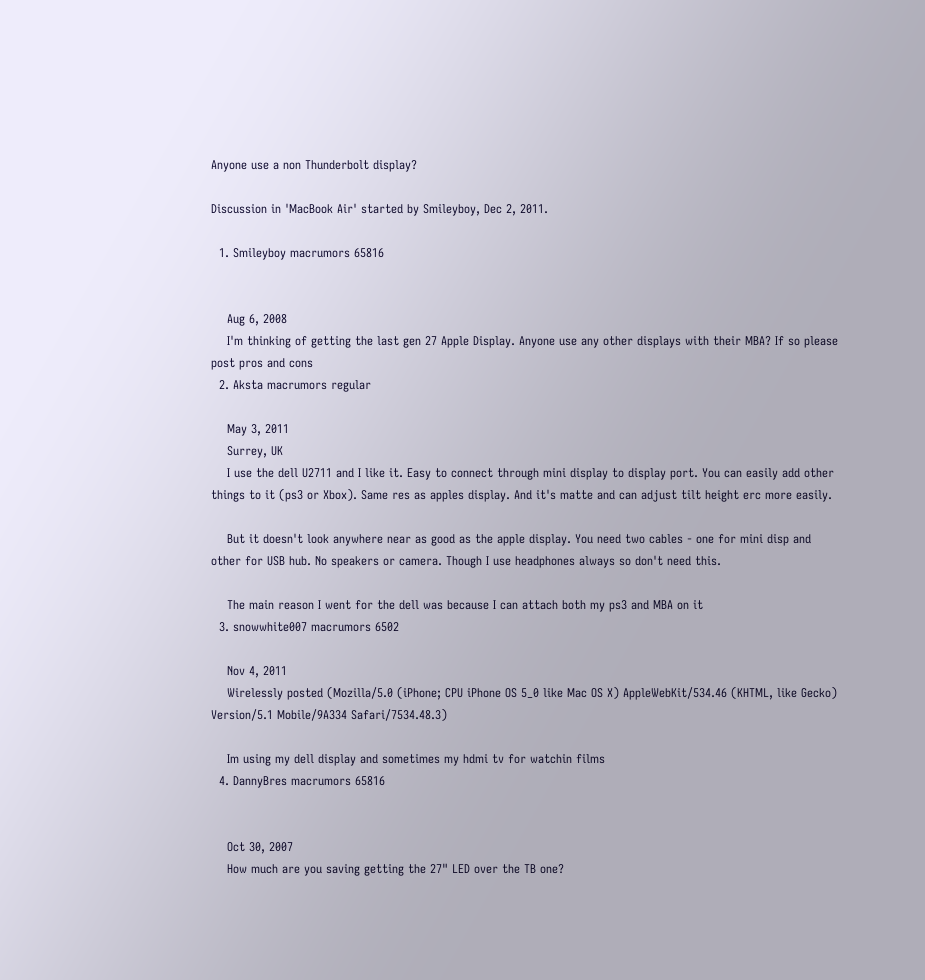Anyone use a non Thunderbolt display?

Discussion in 'MacBook Air' started by Smileyboy, Dec 2, 2011.

  1. Smileyboy macrumors 65816


    Aug 6, 2008
    I'm thinking of getting the last gen 27 Apple Display. Anyone use any other displays with their MBA? If so please post pros and cons
  2. Aksta macrumors regular

    May 3, 2011
    Surrey, UK
    I use the dell U2711 and I like it. Easy to connect through mini display to display port. You can easily add other things to it (ps3 or Xbox). Same res as apples display. And it's matte and can adjust tilt height erc more easily.

    But it doesn't look anywhere near as good as the apple display. You need two cables - one for mini disp and other for USB hub. No speakers or camera. Though I use headphones always so don't need this.

    The main reason I went for the dell was because I can attach both my ps3 and MBA on it
  3. snowwhite007 macrumors 6502

    Nov 4, 2011
    Wirelessly posted (Mozilla/5.0 (iPhone; CPU iPhone OS 5_0 like Mac OS X) AppleWebKit/534.46 (KHTML, like Gecko) Version/5.1 Mobile/9A334 Safari/7534.48.3)

    Im using my dell display and sometimes my hdmi tv for watchin films
  4. DannyBres macrumors 65816


    Oct 30, 2007
    How much are you saving getting the 27" LED over the TB one?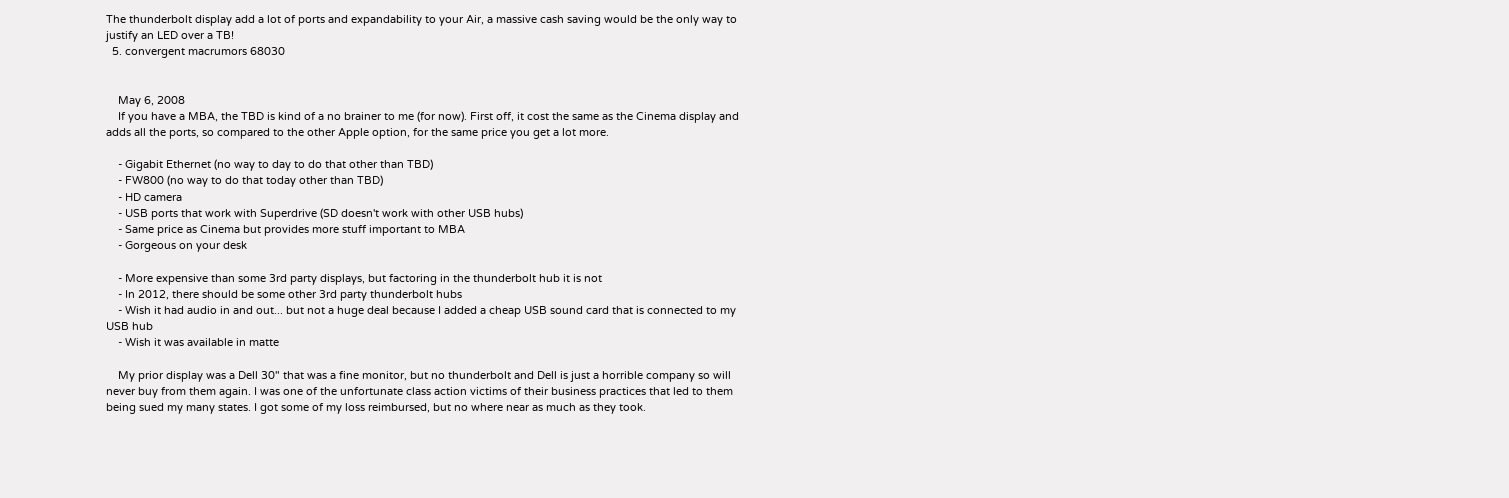The thunderbolt display add a lot of ports and expandability to your Air, a massive cash saving would be the only way to justify an LED over a TB!
  5. convergent macrumors 68030


    May 6, 2008
    If you have a MBA, the TBD is kind of a no brainer to me (for now). First off, it cost the same as the Cinema display and adds all the ports, so compared to the other Apple option, for the same price you get a lot more.

    - Gigabit Ethernet (no way to day to do that other than TBD)
    - FW800 (no way to do that today other than TBD)
    - HD camera
    - USB ports that work with Superdrive (SD doesn't work with other USB hubs)
    - Same price as Cinema but provides more stuff important to MBA
    - Gorgeous on your desk

    - More expensive than some 3rd party displays, but factoring in the thunderbolt hub it is not
    - In 2012, there should be some other 3rd party thunderbolt hubs
    - Wish it had audio in and out... but not a huge deal because I added a cheap USB sound card that is connected to my USB hub
    - Wish it was available in matte

    My prior display was a Dell 30" that was a fine monitor, but no thunderbolt and Dell is just a horrible company so will never buy from them again. I was one of the unfortunate class action victims of their business practices that led to them being sued my many states. I got some of my loss reimbursed, but no where near as much as they took.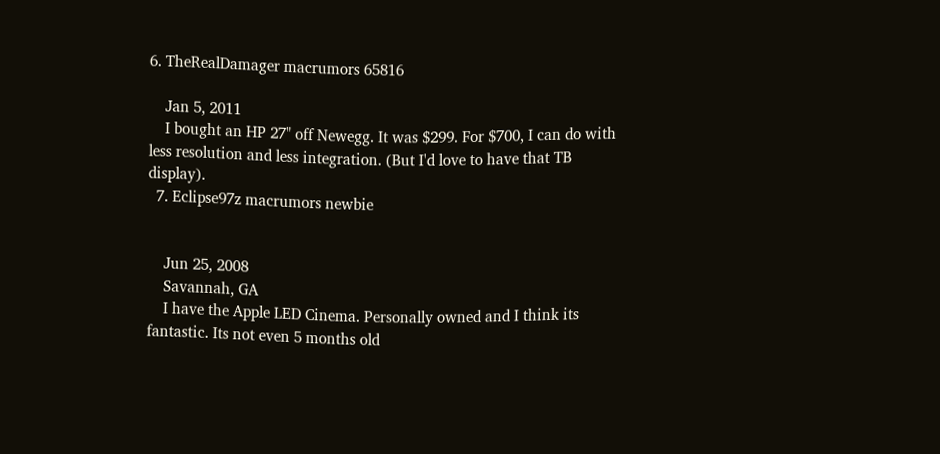6. TheRealDamager macrumors 65816

    Jan 5, 2011
    I bought an HP 27" off Newegg. It was $299. For $700, I can do with less resolution and less integration. (But I'd love to have that TB display).
  7. Eclipse97z macrumors newbie


    Jun 25, 2008
    Savannah, GA
    I have the Apple LED Cinema. Personally owned and I think its fantastic. Its not even 5 months old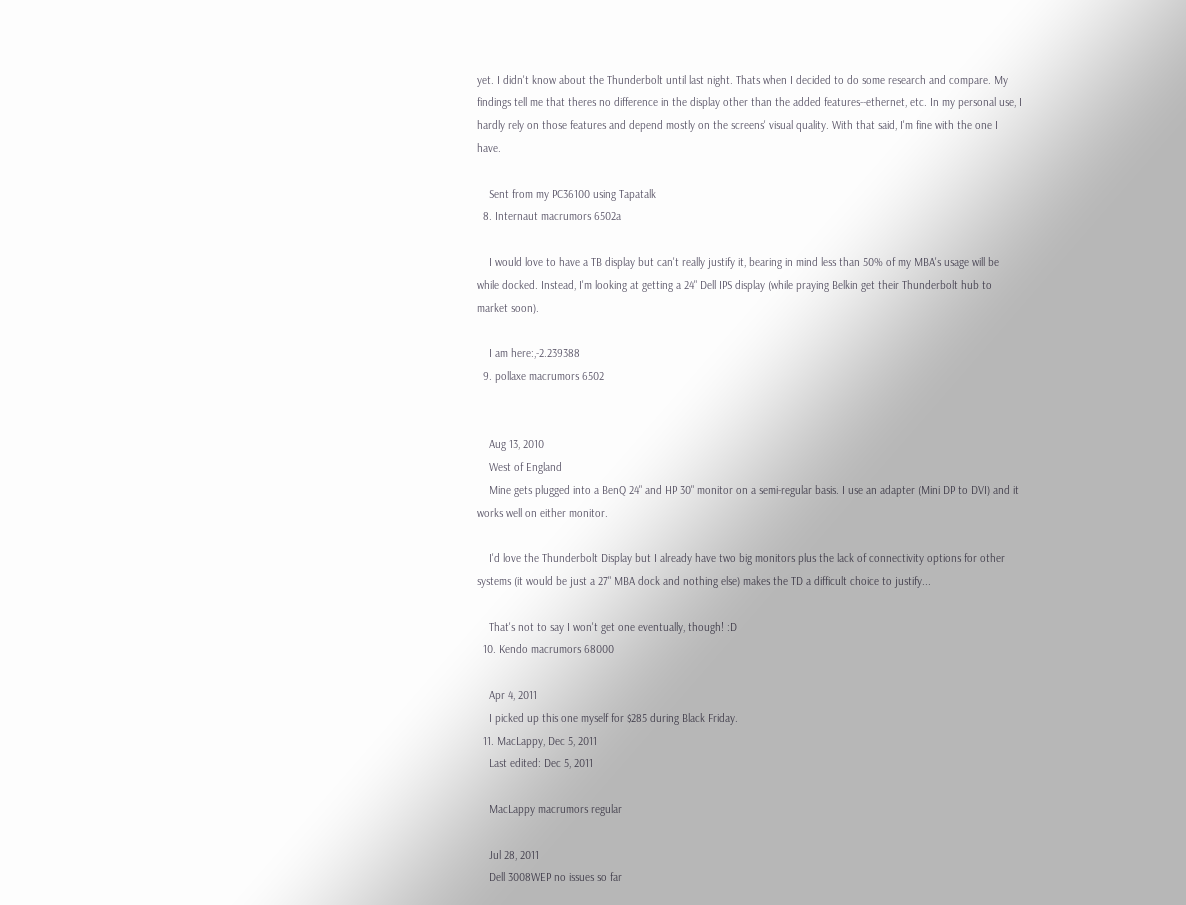yet. I didn't know about the Thunderbolt until last night. Thats when I decided to do some research and compare. My findings tell me that theres no difference in the display other than the added features--ethernet, etc. In my personal use, I hardly rely on those features and depend mostly on the screens' visual quality. With that said, I'm fine with the one I have.

    Sent from my PC36100 using Tapatalk
  8. Internaut macrumors 6502a

    I would love to have a TB display but can't really justify it, bearing in mind less than 50% of my MBA's usage will be while docked. Instead, I'm looking at getting a 24" Dell IPS display (while praying Belkin get their Thunderbolt hub to market soon).

    I am here:,-2.239388
  9. pollaxe macrumors 6502


    Aug 13, 2010
    West of England
    Mine gets plugged into a BenQ 24" and HP 30" monitor on a semi-regular basis. I use an adapter (Mini DP to DVI) and it works well on either monitor.

    I'd love the Thunderbolt Display but I already have two big monitors plus the lack of connectivity options for other systems (it would be just a 27" MBA dock and nothing else) makes the TD a difficult choice to justify...

    That's not to say I won't get one eventually, though! :D
  10. Kendo macrumors 68000

    Apr 4, 2011
    I picked up this one myself for $285 during Black Friday.
  11. MacLappy, Dec 5, 2011
    Last edited: Dec 5, 2011

    MacLappy macrumors regular

    Jul 28, 2011
    Dell 3008WEP no issues so far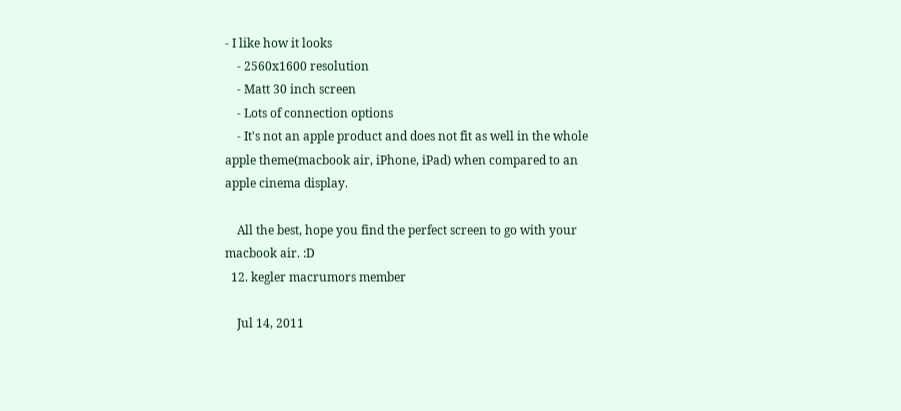- I like how it looks
    - 2560x1600 resolution
    - Matt 30 inch screen
    - Lots of connection options
    - It's not an apple product and does not fit as well in the whole apple theme(macbook air, iPhone, iPad) when compared to an apple cinema display.

    All the best, hope you find the perfect screen to go with your macbook air. :D
  12. kegler macrumors member

    Jul 14, 2011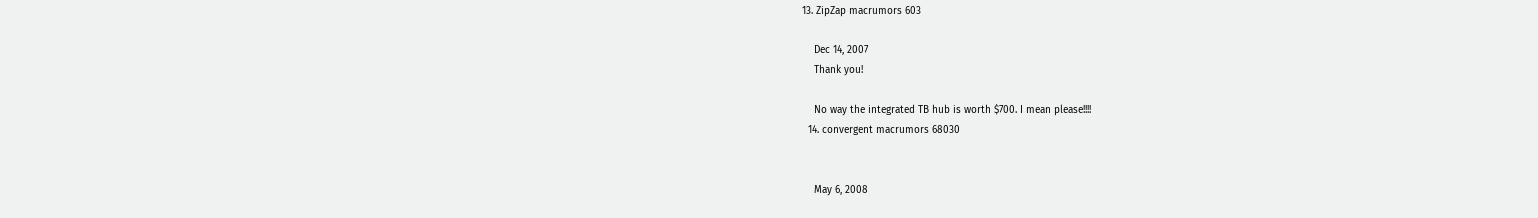13. ZipZap macrumors 603

    Dec 14, 2007
    Thank you!

    No way the integrated TB hub is worth $700. I mean please!!!!
  14. convergent macrumors 68030


    May 6, 2008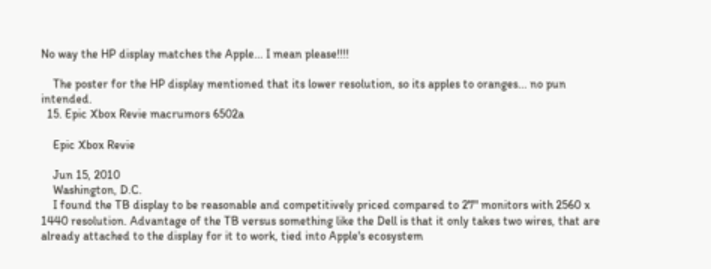No way the HP display matches the Apple... I mean please!!!!

    The poster for the HP display mentioned that its lower resolution, so its apples to oranges... no pun intended.
  15. Epic Xbox Revie macrumors 6502a

    Epic Xbox Revie

    Jun 15, 2010
    Washington, D.C.
    I found the TB display to be reasonable and competitively priced compared to 27" monitors with 2560 x 1440 resolution. Advantage of the TB versus something like the Dell is that it only takes two wires, that are already attached to the display for it to work, tied into Apple's ecosystem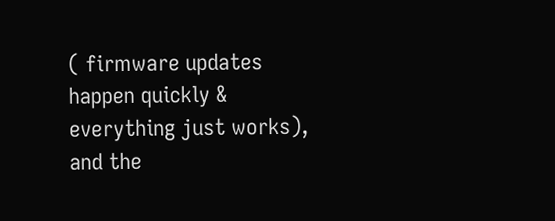( firmware updates happen quickly & everything just works), and the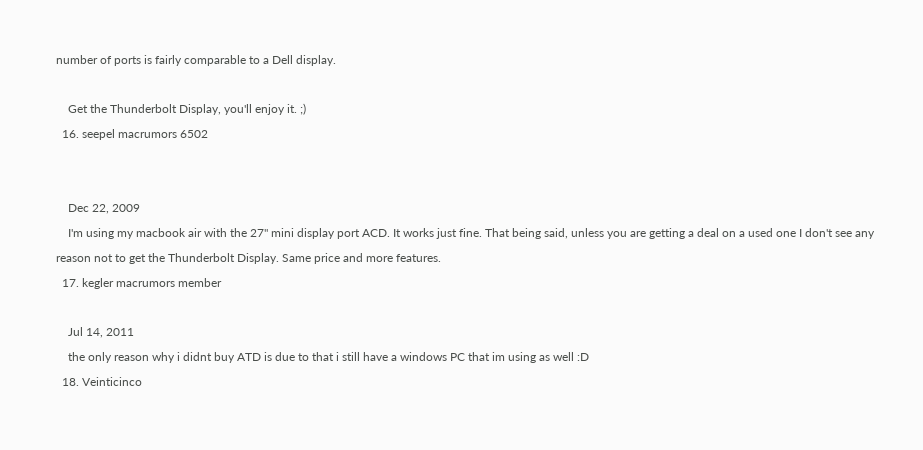number of ports is fairly comparable to a Dell display.

    Get the Thunderbolt Display, you'll enjoy it. ;)
  16. seepel macrumors 6502


    Dec 22, 2009
    I'm using my macbook air with the 27" mini display port ACD. It works just fine. That being said, unless you are getting a deal on a used one I don't see any reason not to get the Thunderbolt Display. Same price and more features.
  17. kegler macrumors member

    Jul 14, 2011
    the only reason why i didnt buy ATD is due to that i still have a windows PC that im using as well :D
  18. Veinticinco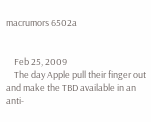macrumors 6502a


    Feb 25, 2009
    The day Apple pull their finger out and make the TBD available in an anti-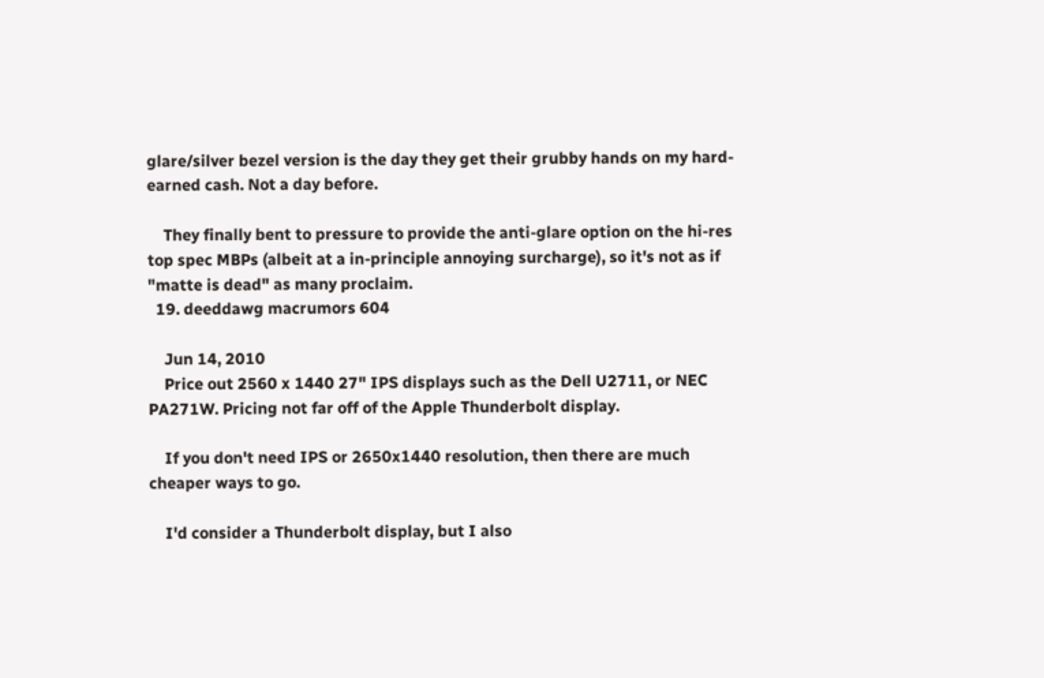glare/silver bezel version is the day they get their grubby hands on my hard-earned cash. Not a day before.

    They finally bent to pressure to provide the anti-glare option on the hi-res top spec MBPs (albeit at a in-principle annoying surcharge), so it's not as if "matte is dead" as many proclaim.
  19. deeddawg macrumors 604

    Jun 14, 2010
    Price out 2560 x 1440 27" IPS displays such as the Dell U2711, or NEC PA271W. Pricing not far off of the Apple Thunderbolt display.

    If you don't need IPS or 2650x1440 resolution, then there are much cheaper ways to go.

    I'd consider a Thunderbolt display, but I also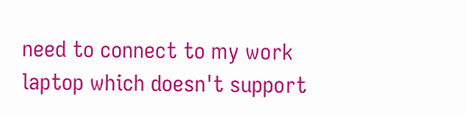need to connect to my work laptop which doesn't support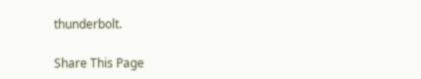thunderbolt.

Share This Page